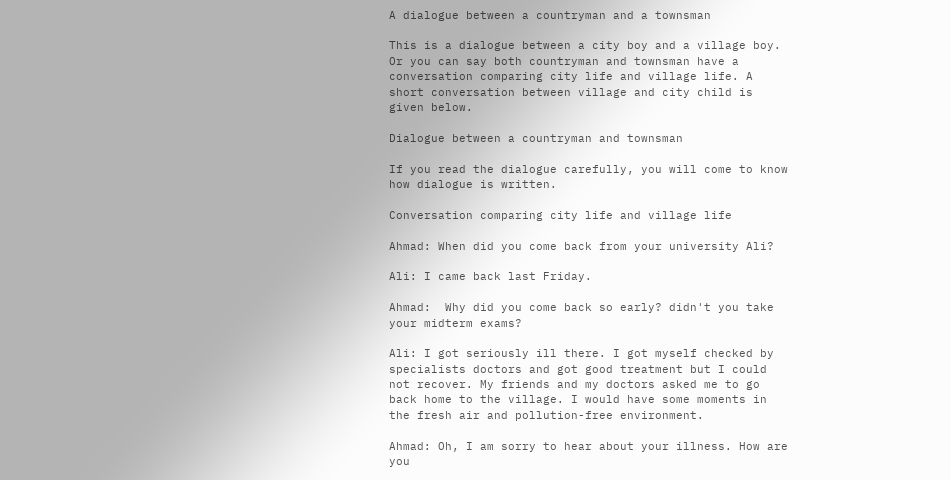A dialogue between a countryman and a townsman

This is a dialogue between a city boy and a village boy. Or you can say both countryman and townsman have a conversation comparing city life and village life. A short conversation between village and city child is given below.

Dialogue between a countryman and townsman

If you read the dialogue carefully, you will come to know how dialogue is written.

Conversation comparing city life and village life

Ahmad: When did you come back from your university Ali?

Ali: I came back last Friday.

Ahmad:  Why did you come back so early? didn't you take your midterm exams?

Ali: I got seriously ill there. I got myself checked by specialists doctors and got good treatment but I could not recover. My friends and my doctors asked me to go back home to the village. I would have some moments in the fresh air and pollution-free environment.

Ahmad: Oh, I am sorry to hear about your illness. How are you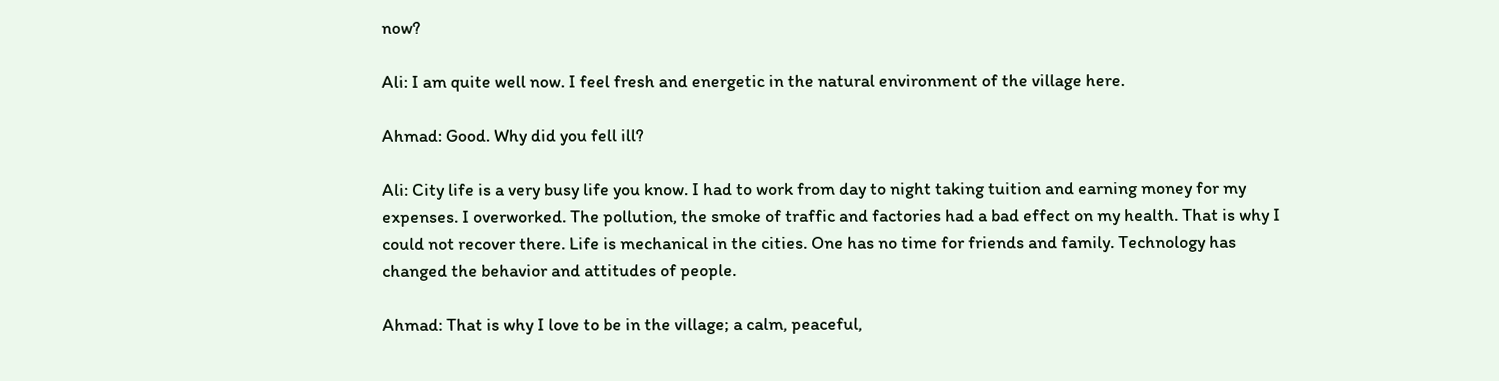now?

Ali: I am quite well now. I feel fresh and energetic in the natural environment of the village here.

Ahmad: Good. Why did you fell ill?

Ali: City life is a very busy life you know. I had to work from day to night taking tuition and earning money for my expenses. I overworked. The pollution, the smoke of traffic and factories had a bad effect on my health. That is why I could not recover there. Life is mechanical in the cities. One has no time for friends and family. Technology has changed the behavior and attitudes of people.

Ahmad: That is why I love to be in the village; a calm, peaceful,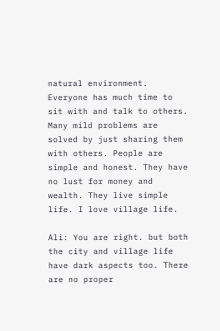natural environment. Everyone has much time to sit with and talk to others. Many mild problems are solved by just sharing them with others. People are simple and honest. They have no lust for money and wealth. They live simple life. I love village life.

Ali: You are right. but both the city and village life have dark aspects too. There are no proper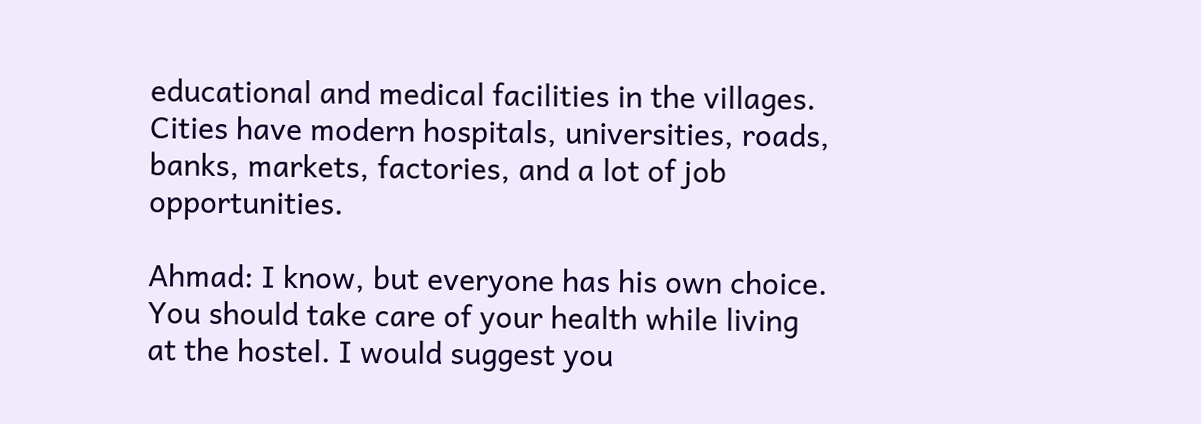educational and medical facilities in the villages. Cities have modern hospitals, universities, roads, banks, markets, factories, and a lot of job opportunities.

Ahmad: I know, but everyone has his own choice. You should take care of your health while living at the hostel. I would suggest you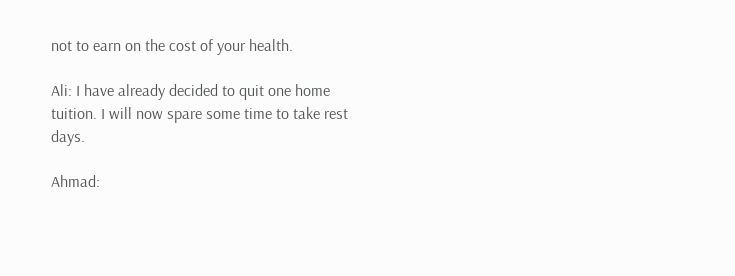not to earn on the cost of your health.

Ali: I have already decided to quit one home tuition. I will now spare some time to take rest days.

Ahmad: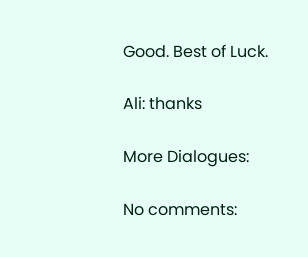Good. Best of Luck.

Ali: thanks

More Dialogues:

No comments: